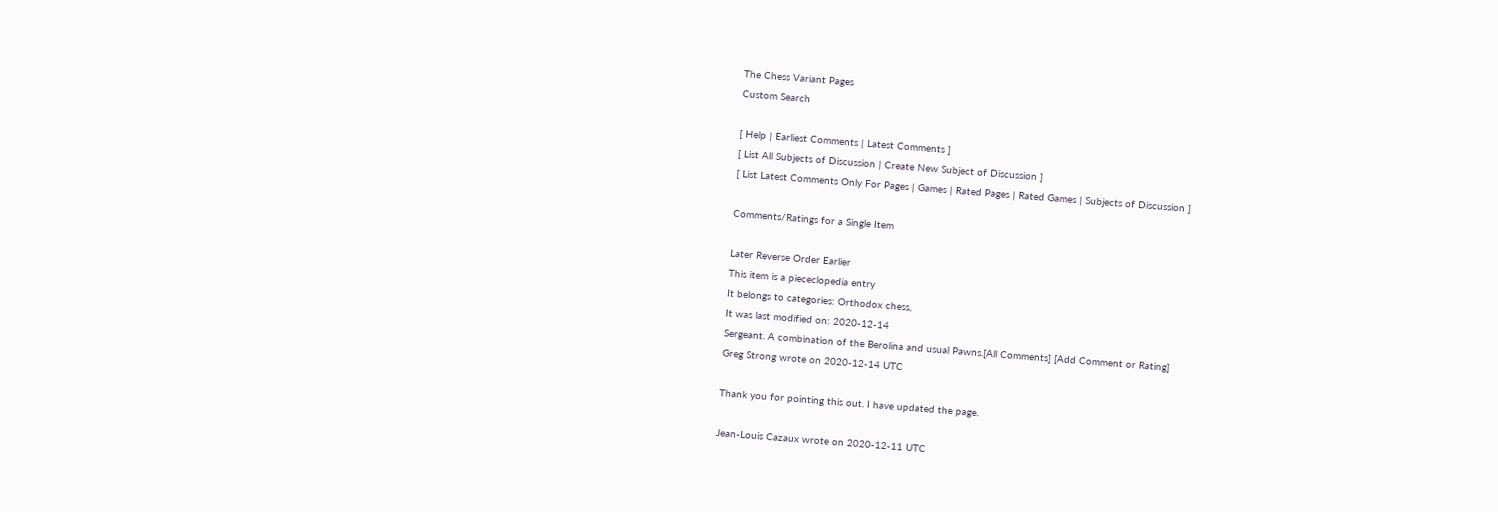The Chess Variant Pages
Custom Search

[ Help | Earliest Comments | Latest Comments ]
[ List All Subjects of Discussion | Create New Subject of Discussion ]
[ List Latest Comments Only For Pages | Games | Rated Pages | Rated Games | Subjects of Discussion ]

Comments/Ratings for a Single Item

Later Reverse Order Earlier
This item is a piececlopedia entry
It belongs to categories: Orthodox chess,
It was last modified on: 2020-12-14
Sergeant. A combination of the Berolina and usual Pawns.[All Comments] [Add Comment or Rating]
Greg Strong wrote on 2020-12-14 UTC

Thank you for pointing this out. I have updated the page.

Jean-Louis Cazaux wrote on 2020-12-11 UTC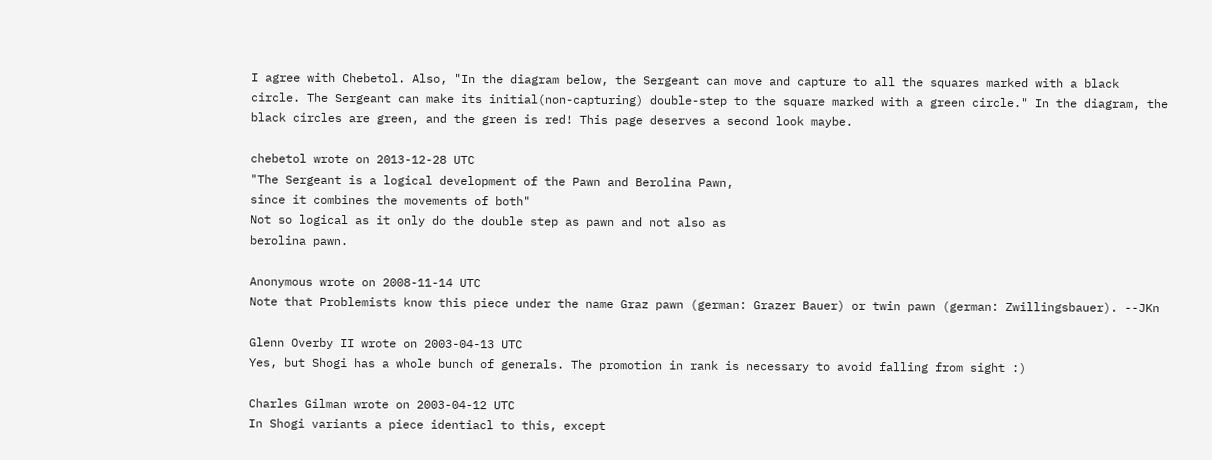I agree with Chebetol. Also, "In the diagram below, the Sergeant can move and capture to all the squares marked with a black circle. The Sergeant can make its initial(non-capturing) double-step to the square marked with a green circle." In the diagram, the black circles are green, and the green is red! This page deserves a second look maybe.

chebetol wrote on 2013-12-28 UTC
"The Sergeant is a logical development of the Pawn and Berolina Pawn,
since it combines the movements of both"
Not so logical as it only do the double step as pawn and not also as
berolina pawn.

Anonymous wrote on 2008-11-14 UTC
Note that Problemists know this piece under the name Graz pawn (german: Grazer Bauer) or twin pawn (german: Zwillingsbauer). --JKn

Glenn Overby II wrote on 2003-04-13 UTC
Yes, but Shogi has a whole bunch of generals. The promotion in rank is necessary to avoid falling from sight :)

Charles Gilman wrote on 2003-04-12 UTC
In Shogi variants a piece identiacl to this, except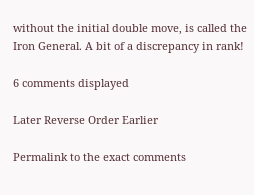without the initial double move, is called the Iron General. A bit of a discrepancy in rank!

6 comments displayed

Later Reverse Order Earlier

Permalink to the exact comments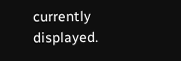currently displayed.